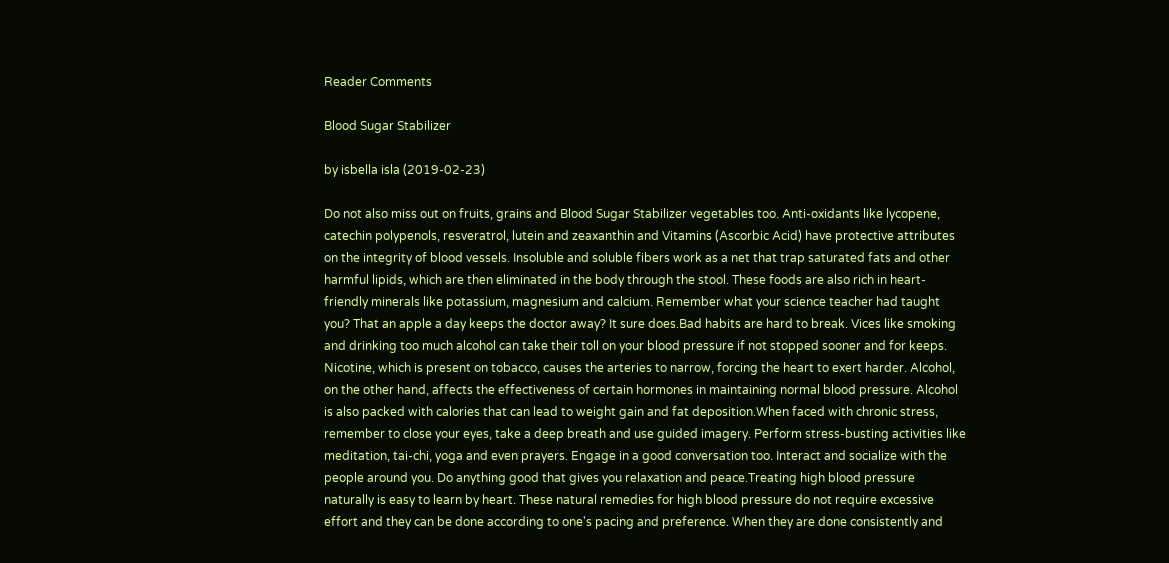Reader Comments

Blood Sugar Stabilizer

by isbella isla (2019-02-23)

Do not also miss out on fruits, grains and Blood Sugar Stabilizer vegetables too. Anti-oxidants like lycopene, catechin polypenols, resveratrol, lutein and zeaxanthin and Vitamins (Ascorbic Acid) have protective attributes on the integrity of blood vessels. Insoluble and soluble fibers work as a net that trap saturated fats and other harmful lipids, which are then eliminated in the body through the stool. These foods are also rich in heart-friendly minerals like potassium, magnesium and calcium. Remember what your science teacher had taught you? That an apple a day keeps the doctor away? It sure does.Bad habits are hard to break. Vices like smoking and drinking too much alcohol can take their toll on your blood pressure if not stopped sooner and for keeps. Nicotine, which is present on tobacco, causes the arteries to narrow, forcing the heart to exert harder. Alcohol, on the other hand, affects the effectiveness of certain hormones in maintaining normal blood pressure. Alcohol is also packed with calories that can lead to weight gain and fat deposition.When faced with chronic stress, remember to close your eyes, take a deep breath and use guided imagery. Perform stress-busting activities like meditation, tai-chi, yoga and even prayers. Engage in a good conversation too. Interact and socialize with the people around you. Do anything good that gives you relaxation and peace.Treating high blood pressure naturally is easy to learn by heart. These natural remedies for high blood pressure do not require excessive effort and they can be done according to one's pacing and preference. When they are done consistently and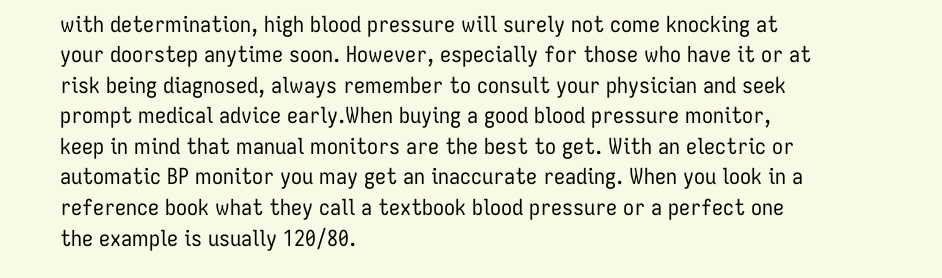with determination, high blood pressure will surely not come knocking at your doorstep anytime soon. However, especially for those who have it or at risk being diagnosed, always remember to consult your physician and seek prompt medical advice early.When buying a good blood pressure monitor, keep in mind that manual monitors are the best to get. With an electric or automatic BP monitor you may get an inaccurate reading. When you look in a reference book what they call a textbook blood pressure or a perfect one the example is usually 120/80.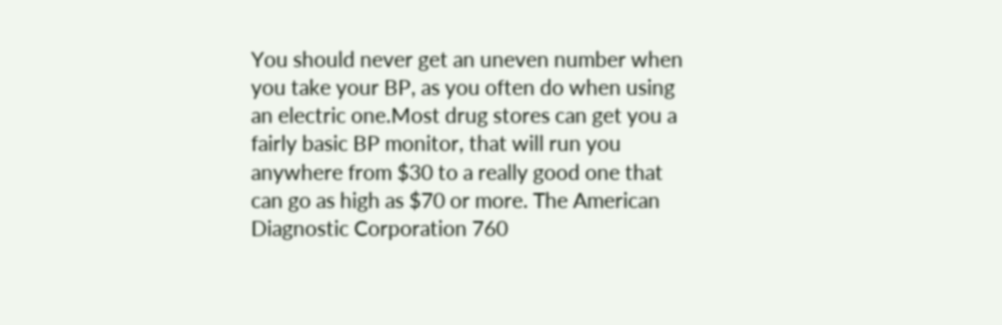You should never get an uneven number when you take your BP, as you often do when using an electric one.Most drug stores can get you a fairly basic BP monitor, that will run you anywhere from $30 to a really good one that can go as high as $70 or more. The American Diagnostic Corporation 760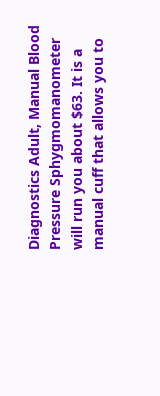Diagnostics Adult, Manual Blood Pressure Sphygmomanometer will run you about $63. It is a manual cuff that allows you to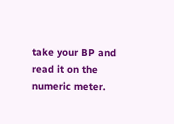take your BP and read it on the numeric meter.